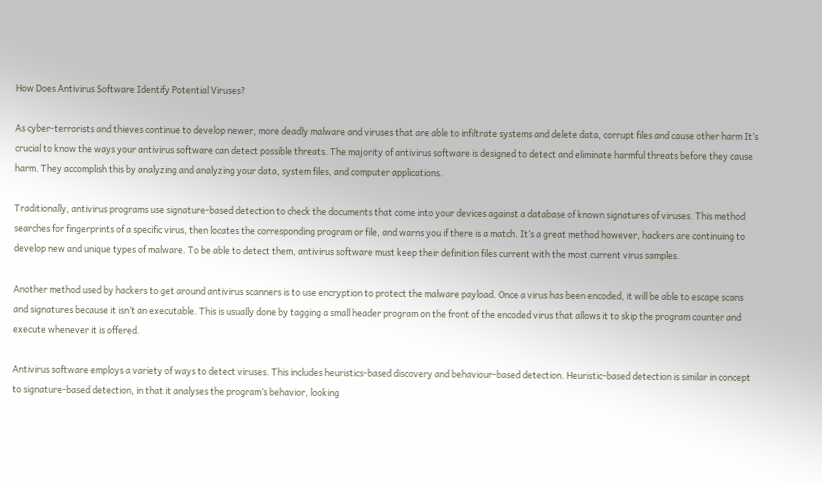How Does Antivirus Software Identify Potential Viruses?

As cyber-terrorists and thieves continue to develop newer, more deadly malware and viruses that are able to infiltrate systems and delete data, corrupt files and cause other harm It’s crucial to know the ways your antivirus software can detect possible threats. The majority of antivirus software is designed to detect and eliminate harmful threats before they cause harm. They accomplish this by analyzing and analyzing your data, system files, and computer applications.

Traditionally, antivirus programs use signature-based detection to check the documents that come into your devices against a database of known signatures of viruses. This method searches for fingerprints of a specific virus, then locates the corresponding program or file, and warns you if there is a match. It’s a great method however, hackers are continuing to develop new and unique types of malware. To be able to detect them, antivirus software must keep their definition files current with the most current virus samples.

Another method used by hackers to get around antivirus scanners is to use encryption to protect the malware payload. Once a virus has been encoded, it will be able to escape scans and signatures because it isn’t an executable. This is usually done by tagging a small header program on the front of the encoded virus that allows it to skip the program counter and execute whenever it is offered.

Antivirus software employs a variety of ways to detect viruses. This includes heuristics-based discovery and behaviour-based detection. Heuristic-based detection is similar in concept to signature-based detection, in that it analyses the program’s behavior, looking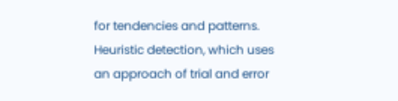for tendencies and patterns. Heuristic detection, which uses an approach of trial and error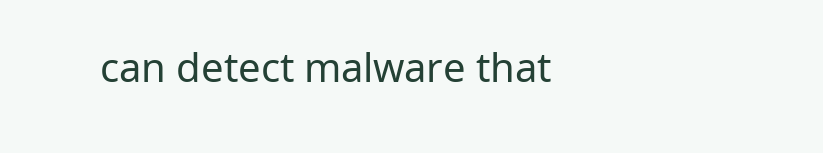can detect malware that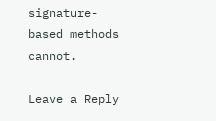signature-based methods cannot.

Leave a Reply